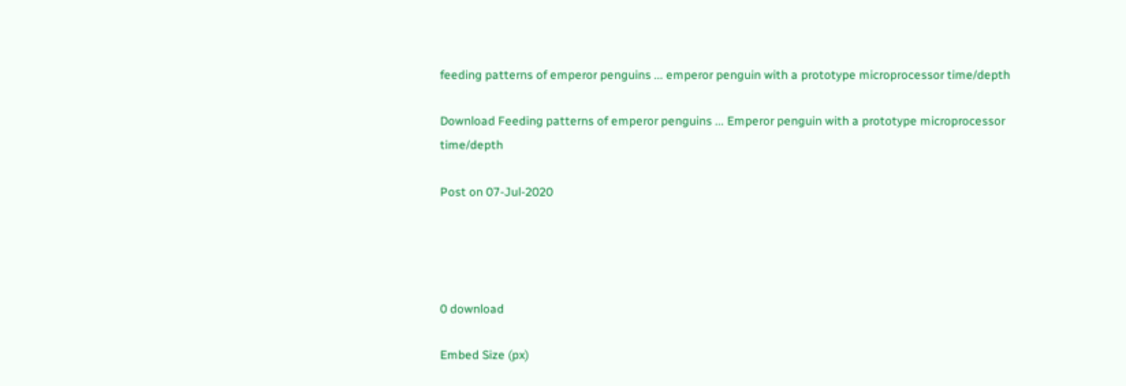feeding patterns of emperor penguins ... emperor penguin with a prototype microprocessor time/depth

Download Feeding patterns of emperor penguins ... Emperor penguin with a prototype microprocessor time/depth

Post on 07-Jul-2020




0 download

Embed Size (px)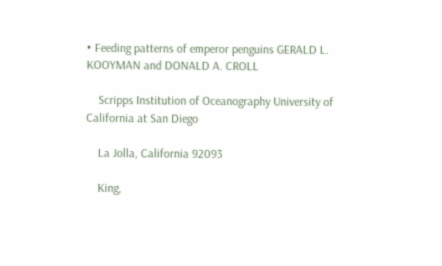• Feeding patterns of emperor penguins GERALD L. KOOYMAN and DONALD A. CROLL

    Scripps Institution of Oceanography University of California at San Diego

    La Jolla, California 92093

    King,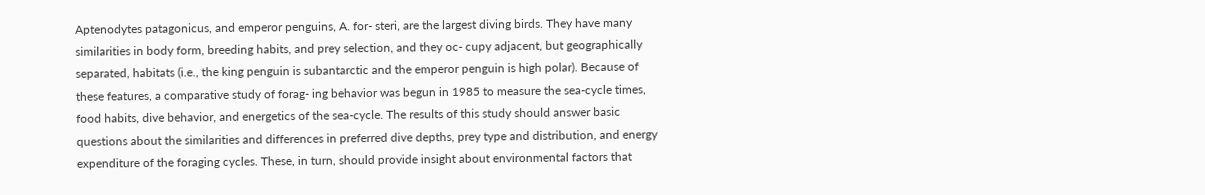Aptenodytes patagonicus, and emperor penguins, A. for- steri, are the largest diving birds. They have many similarities in body form, breeding habits, and prey selection, and they oc- cupy adjacent, but geographically separated, habitats (i.e., the king penguin is subantarctic and the emperor penguin is high polar). Because of these features, a comparative study of forag- ing behavior was begun in 1985 to measure the sea-cycle times, food habits, dive behavior, and energetics of the sea-cycle. The results of this study should answer basic questions about the similarities and differences in preferred dive depths, prey type and distribution, and energy expenditure of the foraging cycles. These, in turn, should provide insight about environmental factors that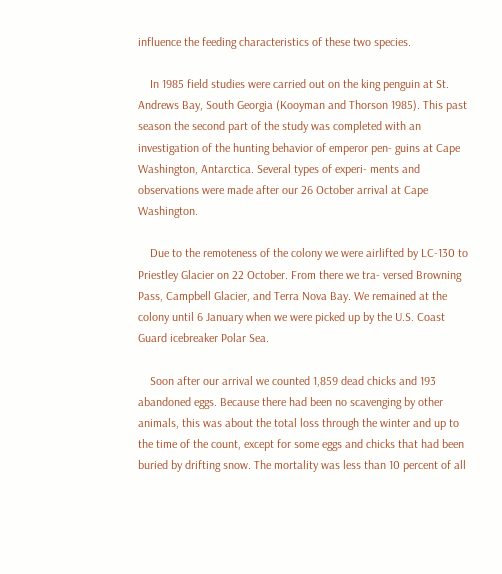influence the feeding characteristics of these two species.

    In 1985 field studies were carried out on the king penguin at St. Andrews Bay, South Georgia (Kooyman and Thorson 1985). This past season the second part of the study was completed with an investigation of the hunting behavior of emperor pen- guins at Cape Washington, Antarctica. Several types of experi- ments and observations were made after our 26 October arrival at Cape Washington.

    Due to the remoteness of the colony we were airlifted by LC-130 to Priestley Glacier on 22 October. From there we tra- versed Browning Pass, Campbell Glacier, and Terra Nova Bay. We remained at the colony until 6 January when we were picked up by the U.S. Coast Guard icebreaker Polar Sea.

    Soon after our arrival we counted 1,859 dead chicks and 193 abandoned eggs. Because there had been no scavenging by other animals, this was about the total loss through the winter and up to the time of the count, except for some eggs and chicks that had been buried by drifting snow. The mortality was less than 10 percent of all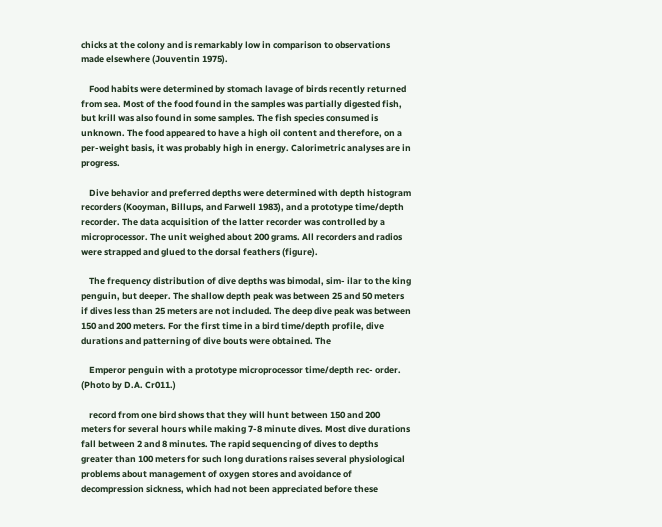chicks at the colony and is remarkably low in comparison to observations made elsewhere (Jouventin 1975).

    Food habits were determined by stomach lavage of birds recently returned from sea. Most of the food found in the samples was partially digested fish, but krill was also found in some samples. The fish species consumed is unknown. The food appeared to have a high oil content and therefore, on a per-weight basis, it was probably high in energy. Calorimetric analyses are in progress.

    Dive behavior and preferred depths were determined with depth histogram recorders (Kooyman, Billups, and Farwell 1983), and a prototype time/depth recorder. The data acquisition of the latter recorder was controlled by a microprocessor. The unit weighed about 200 grams. All recorders and radios were strapped and glued to the dorsal feathers (figure).

    The frequency distribution of dive depths was bimodal, sim- ilar to the king penguin, but deeper. The shallow depth peak was between 25 and 50 meters if dives less than 25 meters are not included. The deep dive peak was between 150 and 200 meters. For the first time in a bird time/depth profile, dive durations and patterning of dive bouts were obtained. The

    Emperor penguin with a prototype microprocessor time/depth rec- order. (Photo by D.A. Cr011.)

    record from one bird shows that they will hunt between 150 and 200 meters for several hours while making 7-8 minute dives. Most dive durations fall between 2 and 8 minutes. The rapid sequencing of dives to depths greater than 100 meters for such long durations raises several physiological problems about management of oxygen stores and avoidance of decompression sickness, which had not been appreciated before these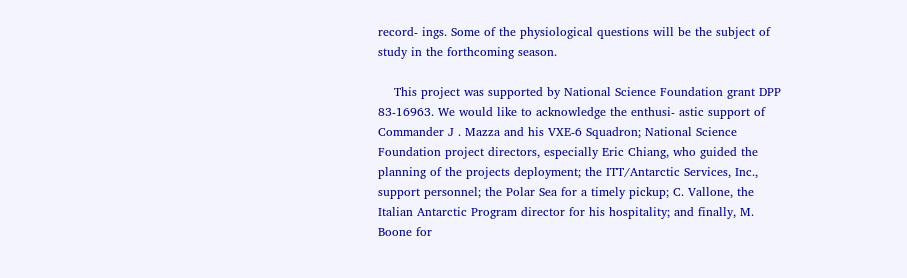record- ings. Some of the physiological questions will be the subject of study in the forthcoming season.

    This project was supported by National Science Foundation grant DPP 83-16963. We would like to acknowledge the enthusi- astic support of Commander J . Mazza and his VXE-6 Squadron; National Science Foundation project directors, especially Eric Chiang, who guided the planning of the projects deployment; the ITT/Antarctic Services, Inc., support personnel; the Polar Sea for a timely pickup; C. Vallone, the Italian Antarctic Program director for his hospitality; and finally, M. Boone for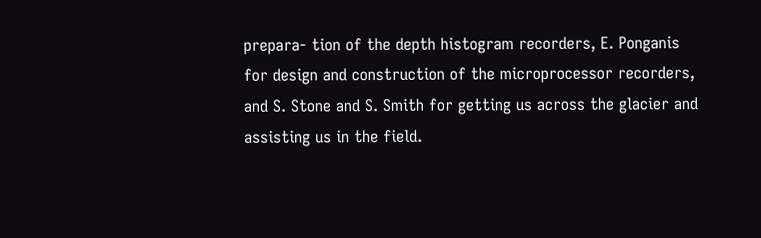prepara- tion of the depth histogram recorders, E. Ponganis for design and construction of the microprocessor recorders, and S. Stone and S. Smith for getting us across the glacier and assisting us in the field.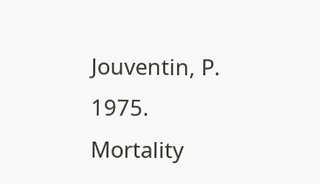Jouventin, P. 1975. Mortality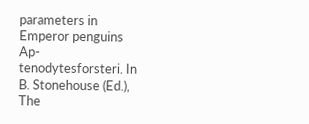parameters in Emperor penguins Ap- tenodytesforsteri. In B. Stonehouse (Ed.), The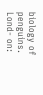biology of penguins. Lond- on: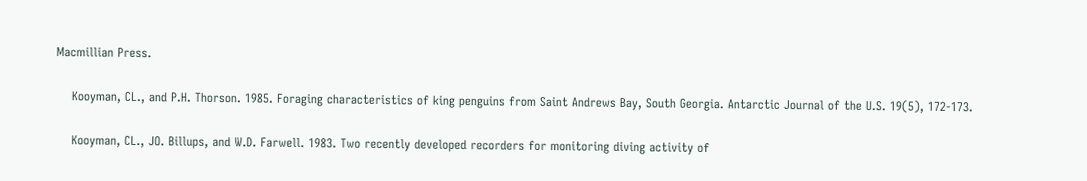Macmillian Press.

    Kooyman, CL., and P.H. Thorson. 1985. Foraging characteristics of king penguins from Saint Andrews Bay, South Georgia. Antarctic Journal of the U.S. 19(5), 172-173.

    Kooyman, CL., JO. Billups, and W.D. Farwell. 1983. Two recently developed recorders for monitoring diving activity of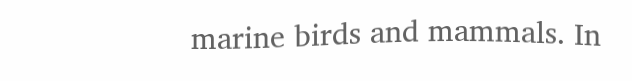marine birds and mammals. In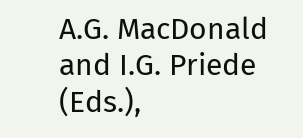A.G. MacDonald and I.G. Priede (Eds.),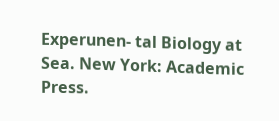Experunen- tal Biology at Sea. New York: Academic Press.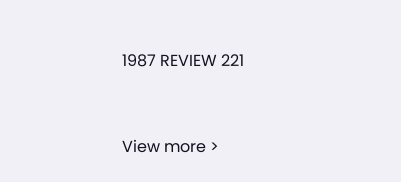1987 REVIEW 221


View more >